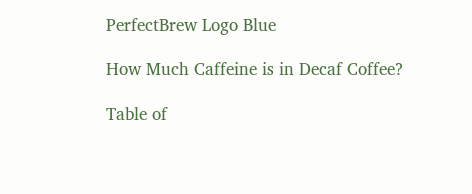PerfectBrew Logo Blue

How Much Caffeine is in Decaf Coffee?

Table of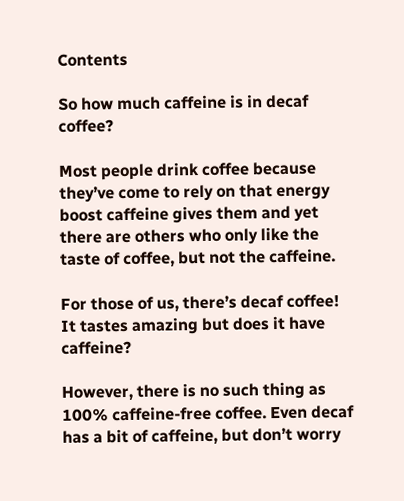Contents

So how much caffeine is in decaf coffee?

Most people drink coffee because they’ve come to rely on that energy boost caffeine gives them and yet there are others who only like the taste of coffee, but not the caffeine.

For those of us, there’s decaf coffee! It tastes amazing but does it have caffeine?

However, there is no such thing as 100% caffeine-free coffee. Even decaf has a bit of caffeine, but don’t worry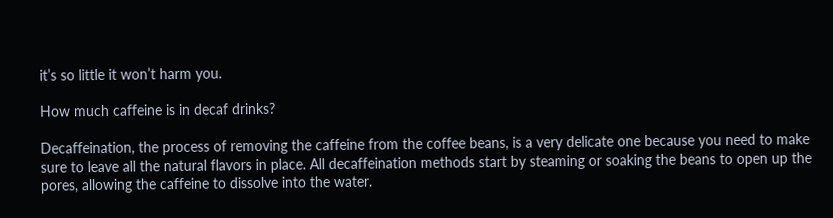it’s so little it won’t harm you.

How much caffeine is in decaf drinks?

Decaffeination, the process of removing the caffeine from the coffee beans, is a very delicate one because you need to make sure to leave all the natural flavors in place. All decaffeination methods start by steaming or soaking the beans to open up the pores, allowing the caffeine to dissolve into the water.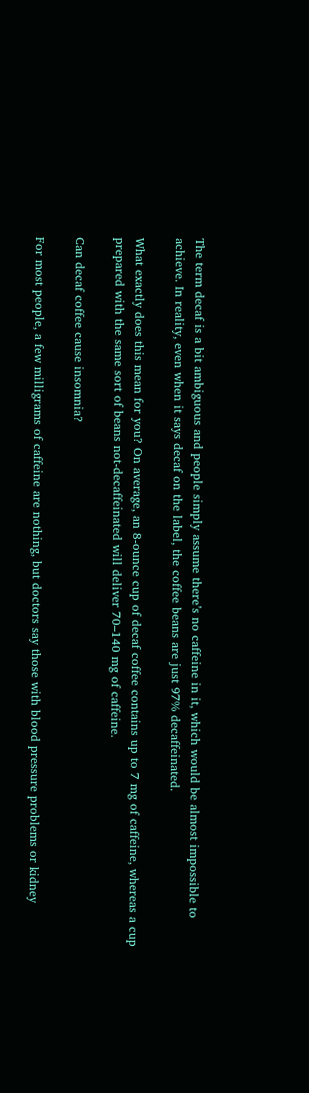The term decaf is a bit ambiguous and people simply assume there’s no caffeine in it, which would be almost impossible to achieve. In reality, even when it says decaf on the label, the coffee beans are just 97% decaffeinated.

What exactly does this mean for you? On average, an 8-ounce cup of decaf coffee contains up to 7 mg of caffeine, whereas a cup prepared with the same sort of beans not-decaffeinated will deliver 70–140 mg of caffeine.

Can decaf coffee cause insomnia?

For most people, a few milligrams of caffeine are nothing, but doctors say those with blood pressure problems or kidney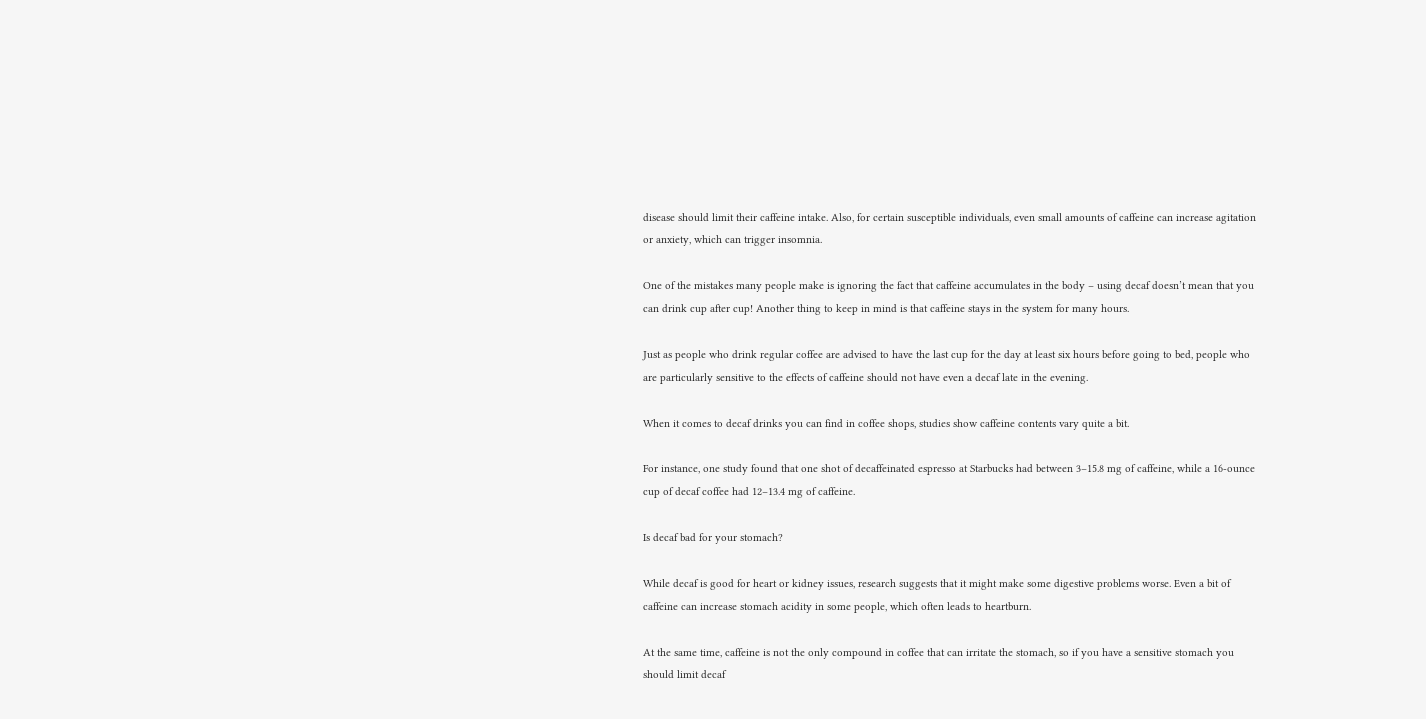disease should limit their caffeine intake. Also, for certain susceptible individuals, even small amounts of caffeine can increase agitation or anxiety, which can trigger insomnia.

One of the mistakes many people make is ignoring the fact that caffeine accumulates in the body – using decaf doesn’t mean that you can drink cup after cup! Another thing to keep in mind is that caffeine stays in the system for many hours.

Just as people who drink regular coffee are advised to have the last cup for the day at least six hours before going to bed, people who are particularly sensitive to the effects of caffeine should not have even a decaf late in the evening.

When it comes to decaf drinks you can find in coffee shops, studies show caffeine contents vary quite a bit.

For instance, one study found that one shot of decaffeinated espresso at Starbucks had between 3–15.8 mg of caffeine, while a 16-ounce cup of decaf coffee had 12–13.4 mg of caffeine.

Is decaf bad for your stomach?

While decaf is good for heart or kidney issues, research suggests that it might make some digestive problems worse. Even a bit of caffeine can increase stomach acidity in some people, which often leads to heartburn.

At the same time, caffeine is not the only compound in coffee that can irritate the stomach, so if you have a sensitive stomach you should limit decaf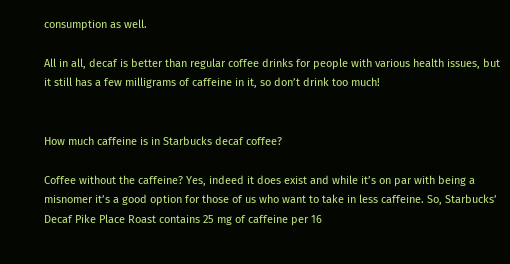consumption as well.

All in all, decaf is better than regular coffee drinks for people with various health issues, but it still has a few milligrams of caffeine in it, so don’t drink too much!


How much caffeine is in Starbucks decaf coffee?

Coffee without the caffeine? Yes, indeed it does exist and while it’s on par with being a misnomer it’s a good option for those of us who want to take in less caffeine. So, Starbucks’ Decaf Pike Place Roast contains 25 mg of caffeine per 16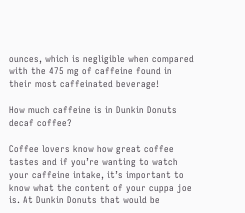ounces, which is negligible when compared with the 475 mg of caffeine found in their most caffeinated beverage!

How much caffeine is in Dunkin Donuts decaf coffee?

Coffee lovers know how great coffee tastes and if you’re wanting to watch your caffeine intake, it’s important to know what the content of your cuppa joe is. At Dunkin Donuts that would be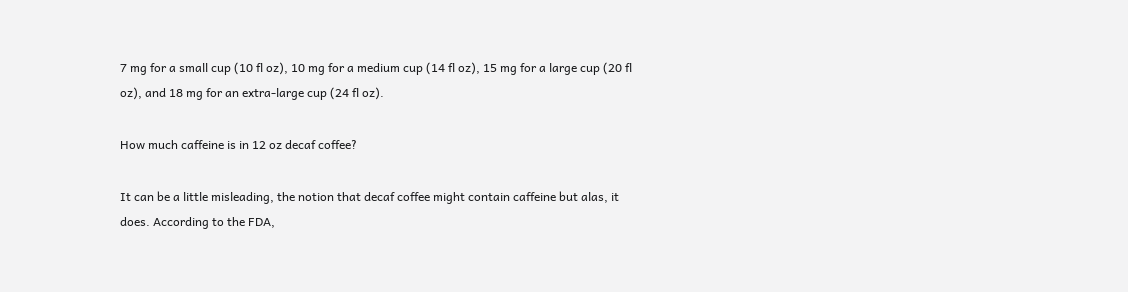7 mg for a small cup (10 fl oz), 10 mg for a medium cup (14 fl oz), 15 mg for a large cup (20 fl oz), and 18 mg for an extra-large cup (24 fl oz).

How much caffeine is in 12 oz decaf coffee?

It can be a little misleading, the notion that decaf coffee might contain caffeine but alas, it does. According to the FDA,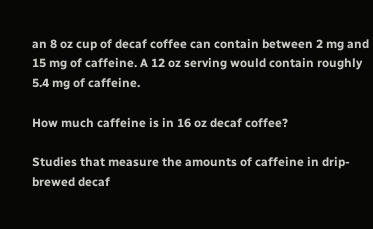an 8 oz cup of decaf coffee can contain between 2 mg and 15 mg of caffeine. A 12 oz serving would contain roughly 5.4 mg of caffeine.

How much caffeine is in 16 oz decaf coffee?

Studies that measure the amounts of caffeine in drip-brewed decaf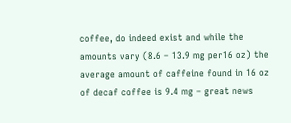coffee, do indeed exist and while the amounts vary (8.6 – 13.9 mg per16 oz) the average amount of caffeine found in 16 oz of decaf coffee is 9.4 mg – great news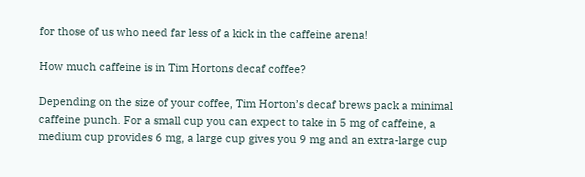for those of us who need far less of a kick in the caffeine arena!

How much caffeine is in Tim Hortons decaf coffee?

Depending on the size of your coffee, Tim Horton’s decaf brews pack a minimal caffeine punch. For a small cup you can expect to take in 5 mg of caffeine, a medium cup provides 6 mg, a large cup gives you 9 mg and an extra-large cup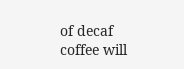of decaf coffee will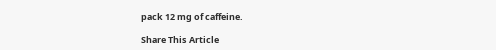pack 12 mg of caffeine.

Share This Article